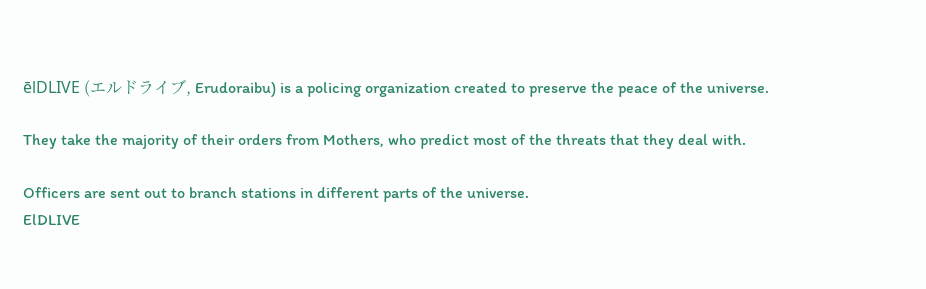ēlDLIVE (エルドライブ, Erudoraibu) is a policing organization created to preserve the peace of the universe.

They take the majority of their orders from Mothers, who predict most of the threats that they deal with.

Officers are sent out to branch stations in different parts of the universe.
ElDLIVE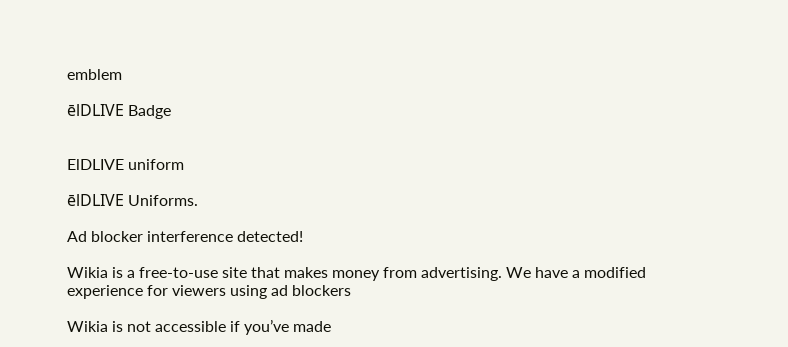emblem

ēlDLIVE Badge


ElDLIVE uniform

ēlDLIVE Uniforms.

Ad blocker interference detected!

Wikia is a free-to-use site that makes money from advertising. We have a modified experience for viewers using ad blockers

Wikia is not accessible if you’ve made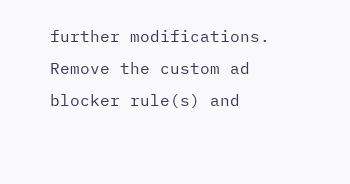further modifications. Remove the custom ad blocker rule(s) and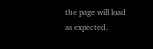the page will load as expected.